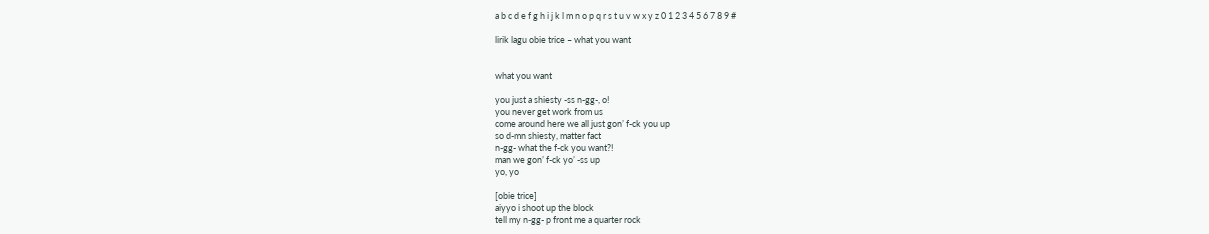a b c d e f g h i j k l m n o p q r s t u v w x y z 0 1 2 3 4 5 6 7 8 9 #

lirik lagu obie trice – what you want


what you want

you just a shiesty -ss n-gg-, o!
you never get work from us
come around here we all just gon’ f-ck you up
so d-mn shiesty, matter fact
n-gg- what the f-ck you want?!
man we gon’ f-ck yo’ -ss up
yo, yo

[obie trice]
aiyyo i shoot up the block
tell my n-gg- p front me a quarter rock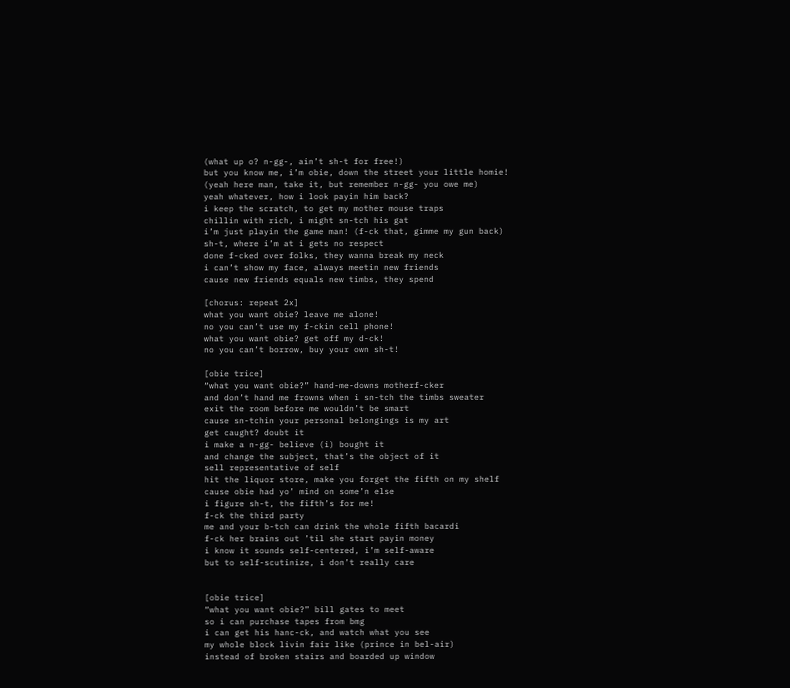(what up o? n-gg-, ain’t sh-t for free!)
but you know me, i’m obie, down the street your little homie!
(yeah here man, take it, but remember n-gg- you owe me)
yeah whatever, how i look payin him back?
i keep the scratch, to get my mother mouse traps
chillin with rich, i might sn-tch his gat
i’m just playin the game man! (f-ck that, gimme my gun back)
sh-t, where i’m at i gets no respect
done f-cked over folks, they wanna break my neck
i can’t show my face, always meetin new friends
cause new friends equals new timbs, they spend

[chorus: repeat 2x]
what you want obie? leave me alone!
no you can’t use my f-ckin cell phone!
what you want obie? get off my d-ck!
no you can’t borrow, buy your own sh-t!

[obie trice]
“what you want obie?” hand-me-downs motherf-cker
and don’t hand me frowns when i sn-tch the timbs sweater
exit the room before me wouldn’t be smart
cause sn-tchin your personal belongings is my art
get caught? doubt it
i make a n-gg- believe (i) bought it
and change the subject, that’s the object of it
sell representative of self
hit the liquor store, make you forget the fifth on my shelf
cause obie had yo’ mind on some’n else
i figure sh-t, the fifth’s for me!
f-ck the third party
me and your b-tch can drink the whole fifth bacardi
f-ck her brains out ’til she start payin money
i know it sounds self-centered, i’m self-aware
but to self-scutinize, i don’t really care


[obie trice]
“what you want obie?” bill gates to meet
so i can purchase tapes from bmg
i can get his hanc-ck, and watch what you see
my whole block livin fair like (prince in bel-air)
instead of broken stairs and boarded up window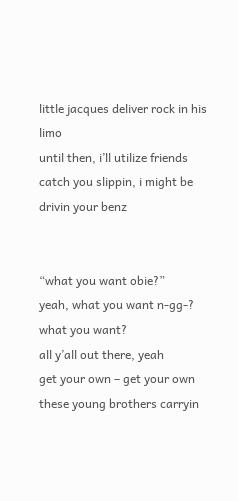little jacques deliver rock in his limo
until then, i’ll utilize friends
catch you slippin, i might be drivin your benz


“what you want obie?”
yeah, what you want n-gg-? what you want?
all y’all out there, yeah
get your own – get your own
these young brothers carryin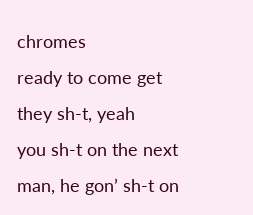chromes
ready to come get they sh-t, yeah
you sh-t on the next man, he gon’ sh-t on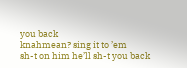you back
knahmean? sing it to ’em
sh-t on him he’ll sh-t you back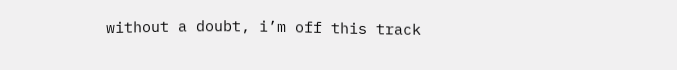without a doubt, i’m off this track